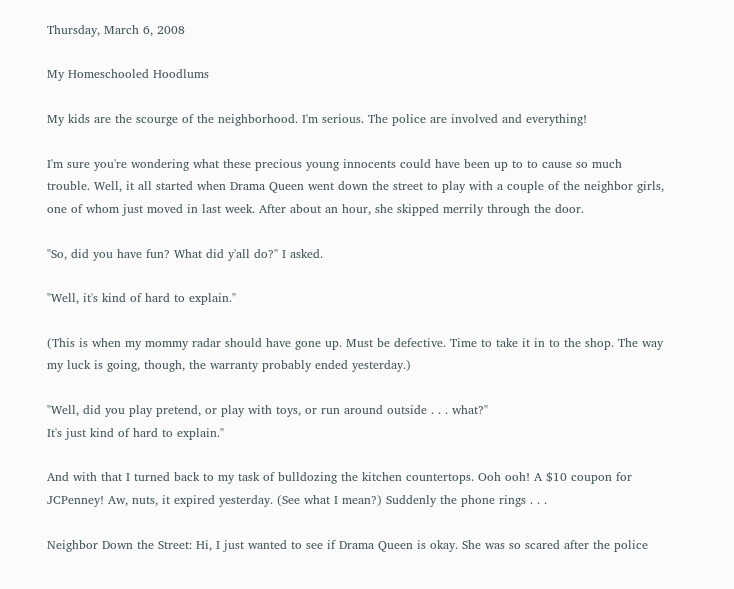Thursday, March 6, 2008

My Homeschooled Hoodlums

My kids are the scourge of the neighborhood. I'm serious. The police are involved and everything!

I'm sure you're wondering what these precious young innocents could have been up to to cause so much trouble. Well, it all started when Drama Queen went down the street to play with a couple of the neighbor girls, one of whom just moved in last week. After about an hour, she skipped merrily through the door.

"So, did you have fun? What did y'all do?" I asked.

"Well, it's kind of hard to explain."

(This is when my mommy radar should have gone up. Must be defective. Time to take it in to the shop. The way my luck is going, though, the warranty probably ended yesterday.)

"Well, did you play pretend, or play with toys, or run around outside . . . what?"
It's just kind of hard to explain."

And with that I turned back to my task of bulldozing the kitchen countertops. Ooh ooh! A $10 coupon for JCPenney! Aw, nuts, it expired yesterday. (See what I mean?) Suddenly the phone rings . . .

Neighbor Down the Street: Hi, I just wanted to see if Drama Queen is okay. She was so scared after the police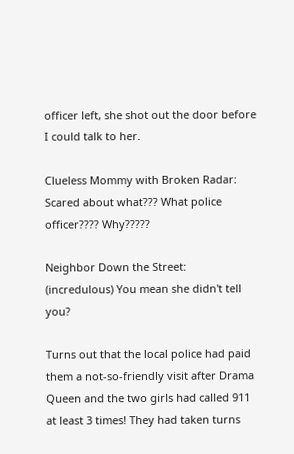officer left, she shot out the door before I could talk to her.

Clueless Mommy with Broken Radar: Scared about what??? What police officer???? Why?????

Neighbor Down the Street:
(incredulous) You mean she didn't tell you?

Turns out that the local police had paid them a not-so-friendly visit after Drama Queen and the two girls had called 911 at least 3 times! They had taken turns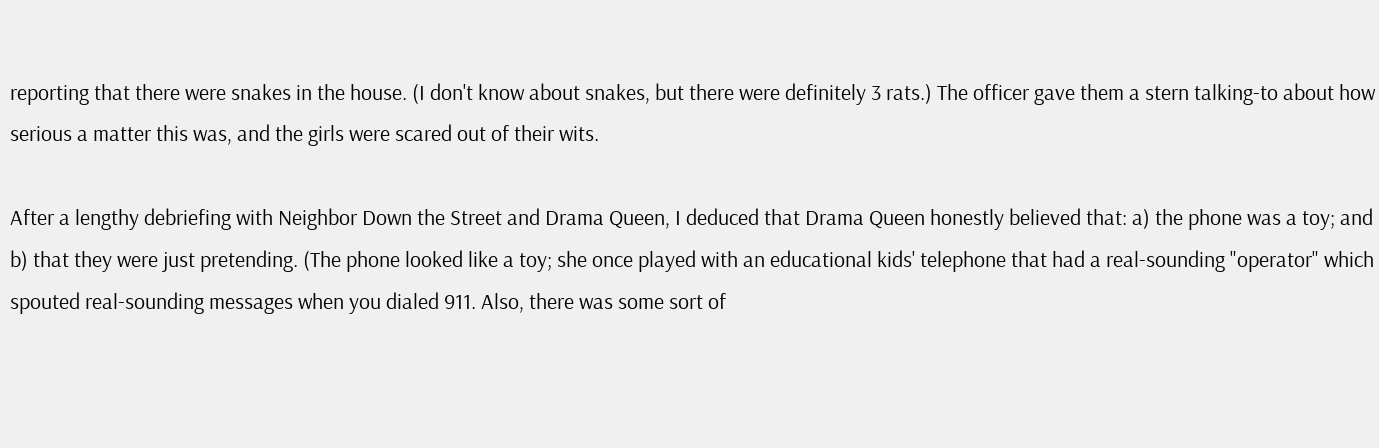reporting that there were snakes in the house. (I don't know about snakes, but there were definitely 3 rats.) The officer gave them a stern talking-to about how serious a matter this was, and the girls were scared out of their wits.

After a lengthy debriefing with Neighbor Down the Street and Drama Queen, I deduced that Drama Queen honestly believed that: a) the phone was a toy; and b) that they were just pretending. (The phone looked like a toy; she once played with an educational kids' telephone that had a real-sounding "operator" which spouted real-sounding messages when you dialed 911. Also, there was some sort of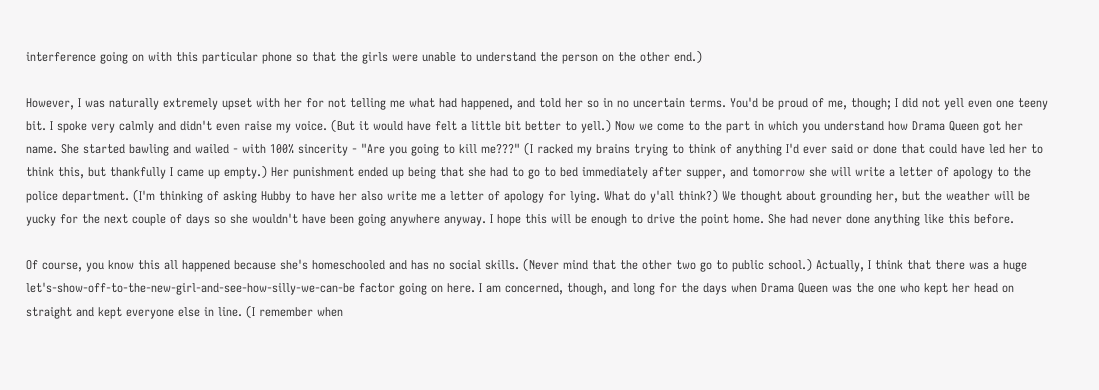interference going on with this particular phone so that the girls were unable to understand the person on the other end.)

However, I was naturally extremely upset with her for not telling me what had happened, and told her so in no uncertain terms. You'd be proud of me, though; I did not yell even one teeny bit. I spoke very calmly and didn't even raise my voice. (But it would have felt a little bit better to yell.) Now we come to the part in which you understand how Drama Queen got her name. She started bawling and wailed - with 100% sincerity - "Are you going to kill me???" (I racked my brains trying to think of anything I'd ever said or done that could have led her to think this, but thankfully I came up empty.) Her punishment ended up being that she had to go to bed immediately after supper, and tomorrow she will write a letter of apology to the police department. (I'm thinking of asking Hubby to have her also write me a letter of apology for lying. What do y'all think?) We thought about grounding her, but the weather will be yucky for the next couple of days so she wouldn't have been going anywhere anyway. I hope this will be enough to drive the point home. She had never done anything like this before.

Of course, you know this all happened because she's homeschooled and has no social skills. (Never mind that the other two go to public school.) Actually, I think that there was a huge let's-show-off-to-the-new-girl-and-see-how-silly-we-can-be factor going on here. I am concerned, though, and long for the days when Drama Queen was the one who kept her head on straight and kept everyone else in line. (I remember when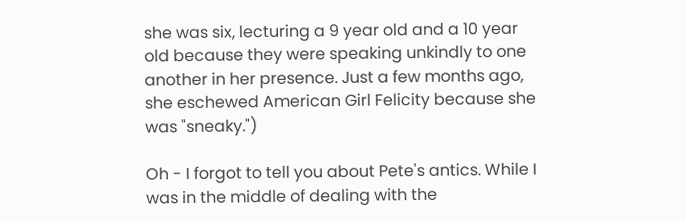she was six, lecturing a 9 year old and a 10 year old because they were speaking unkindly to one another in her presence. Just a few months ago, she eschewed American Girl Felicity because she was "sneaky.")

Oh - I forgot to tell you about Pete's antics. While I was in the middle of dealing with the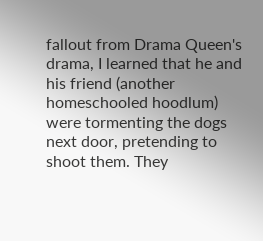fallout from Drama Queen's drama, I learned that he and his friend (another homeschooled hoodlum) were tormenting the dogs next door, pretending to shoot them. They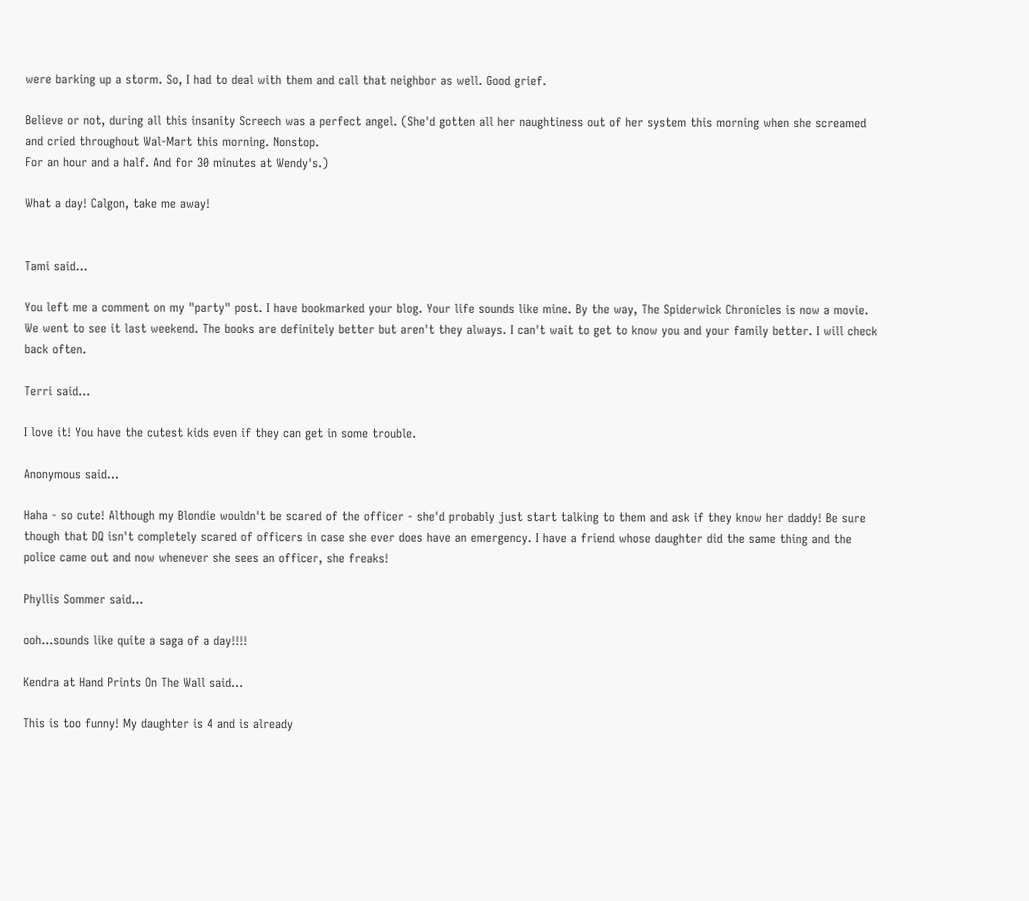were barking up a storm. So, I had to deal with them and call that neighbor as well. Good grief.

Believe or not, during all this insanity Screech was a perfect angel. (She'd gotten all her naughtiness out of her system this morning when she screamed and cried throughout Wal-Mart this morning. Nonstop.
For an hour and a half. And for 30 minutes at Wendy's.)

What a day! Calgon, take me away!


Tami said...

You left me a comment on my "party" post. I have bookmarked your blog. Your life sounds like mine. By the way, The Spiderwick Chronicles is now a movie. We went to see it last weekend. The books are definitely better but aren't they always. I can't wait to get to know you and your family better. I will check back often.

Terri said...

I love it! You have the cutest kids even if they can get in some trouble.

Anonymous said...

Haha - so cute! Although my Blondie wouldn't be scared of the officer - she'd probably just start talking to them and ask if they know her daddy! Be sure though that DQ isn't completely scared of officers in case she ever does have an emergency. I have a friend whose daughter did the same thing and the police came out and now whenever she sees an officer, she freaks!

Phyllis Sommer said...

ooh...sounds like quite a saga of a day!!!!

Kendra at Hand Prints On The Wall said...

This is too funny! My daughter is 4 and is already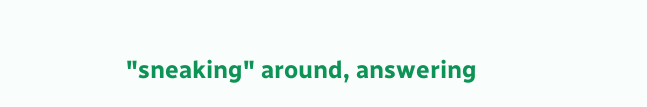"sneaking" around, answering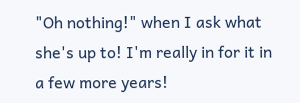"Oh nothing!" when I ask what she's up to! I'm really in for it in a few more years!